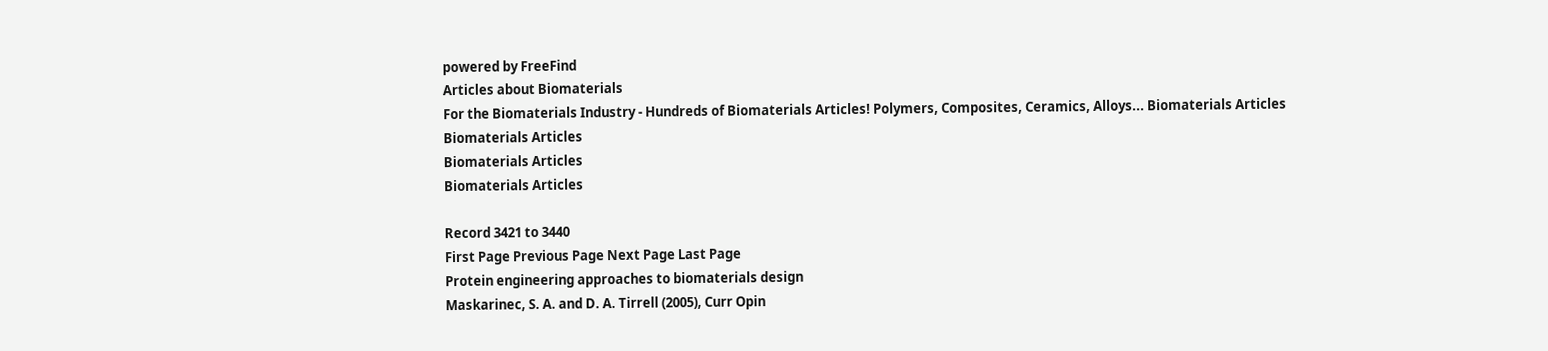powered by FreeFind
Articles about Biomaterials
For the Biomaterials Industry - Hundreds of Biomaterials Articles! Polymers, Composites, Ceramics, Alloys... Biomaterials Articles
Biomaterials Articles
Biomaterials Articles
Biomaterials Articles

Record 3421 to 3440
First Page Previous Page Next Page Last Page
Protein engineering approaches to biomaterials design
Maskarinec, S. A. and D. A. Tirrell (2005), Curr Opin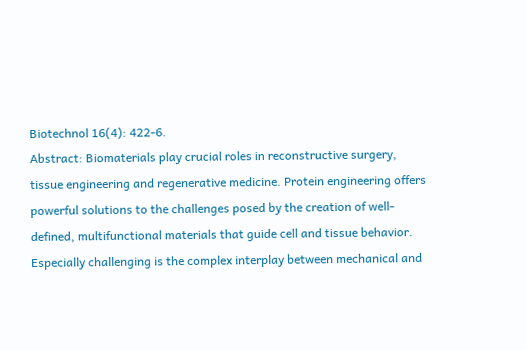Biotechnol 16(4): 422-6.
Abstract: Biomaterials play crucial roles in reconstructive surgery, tissue engineering and regenerative medicine. Protein engineering offers powerful solutions to the challenges posed by the creation of well-defined, multifunctional materials that guide cell and tissue behavior. Especially challenging is the complex interplay between mechanical and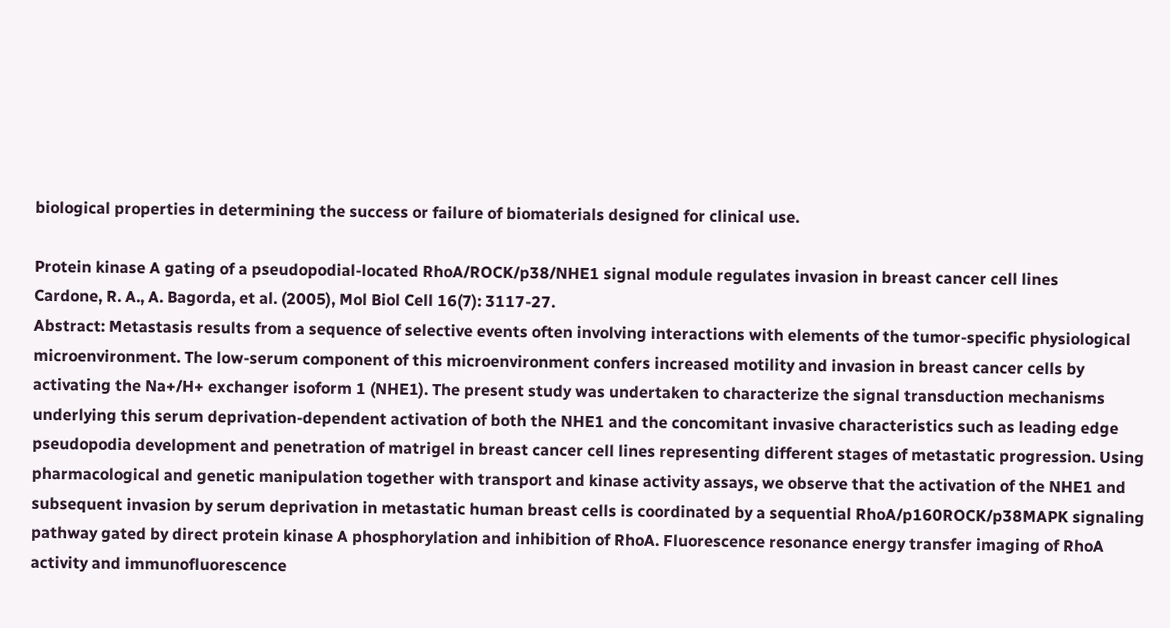biological properties in determining the success or failure of biomaterials designed for clinical use.

Protein kinase A gating of a pseudopodial-located RhoA/ROCK/p38/NHE1 signal module regulates invasion in breast cancer cell lines
Cardone, R. A., A. Bagorda, et al. (2005), Mol Biol Cell 16(7): 3117-27.
Abstract: Metastasis results from a sequence of selective events often involving interactions with elements of the tumor-specific physiological microenvironment. The low-serum component of this microenvironment confers increased motility and invasion in breast cancer cells by activating the Na+/H+ exchanger isoform 1 (NHE1). The present study was undertaken to characterize the signal transduction mechanisms underlying this serum deprivation-dependent activation of both the NHE1 and the concomitant invasive characteristics such as leading edge pseudopodia development and penetration of matrigel in breast cancer cell lines representing different stages of metastatic progression. Using pharmacological and genetic manipulation together with transport and kinase activity assays, we observe that the activation of the NHE1 and subsequent invasion by serum deprivation in metastatic human breast cells is coordinated by a sequential RhoA/p160ROCK/p38MAPK signaling pathway gated by direct protein kinase A phosphorylation and inhibition of RhoA. Fluorescence resonance energy transfer imaging of RhoA activity and immunofluorescence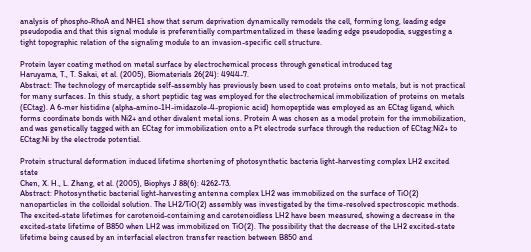analysis of phospho-RhoA and NHE1 show that serum deprivation dynamically remodels the cell, forming long, leading edge pseudopodia and that this signal module is preferentially compartmentalized in these leading edge pseudopodia, suggesting a tight topographic relation of the signaling module to an invasion-specific cell structure.

Protein layer coating method on metal surface by electrochemical process through genetical introduced tag
Haruyama, T., T. Sakai, et al. (2005), Biomaterials 26(24): 4944-7.
Abstract: The technology of mercaptide self-assembly has previously been used to coat proteins onto metals, but is not practical for many surfaces. In this study, a short peptidic tag was employed for the electrochemical immobilization of proteins on metals (ECtag). A 6-mer histidine (alpha-amino-1H-imidazole-4-propionic acid) homopeptide was employed as an ECtag ligand, which forms coordinate bonds with Ni2+ and other divalent metal ions. Protein A was chosen as a model protein for the immobilization, and was genetically tagged with an ECtag for immobilization onto a Pt electrode surface through the reduction of ECtag:Ni2+ to ECtag:Ni by the electrode potential.

Protein structural deformation induced lifetime shortening of photosynthetic bacteria light-harvesting complex LH2 excited state
Chen, X. H., L. Zhang, et al. (2005), Biophys J 88(6): 4262-73.
Abstract: Photosynthetic bacterial light-harvesting antenna complex LH2 was immobilized on the surface of TiO(2) nanoparticles in the colloidal solution. The LH2/TiO(2) assembly was investigated by the time-resolved spectroscopic methods. The excited-state lifetimes for carotenoid-containing and carotenoidless LH2 have been measured, showing a decrease in the excited-state lifetime of B850 when LH2 was immobilized on TiO(2). The possibility that the decrease of the LH2 excited-state lifetime being caused by an interfacial electron transfer reaction between B850 and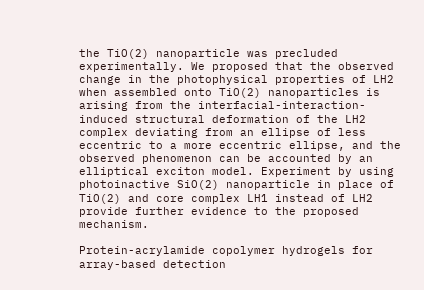the TiO(2) nanoparticle was precluded experimentally. We proposed that the observed change in the photophysical properties of LH2 when assembled onto TiO(2) nanoparticles is arising from the interfacial-interaction-induced structural deformation of the LH2 complex deviating from an ellipse of less eccentric to a more eccentric ellipse, and the observed phenomenon can be accounted by an elliptical exciton model. Experiment by using photoinactive SiO(2) nanoparticle in place of TiO(2) and core complex LH1 instead of LH2 provide further evidence to the proposed mechanism.

Protein-acrylamide copolymer hydrogels for array-based detection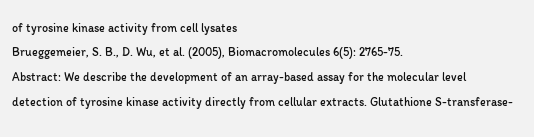of tyrosine kinase activity from cell lysates
Brueggemeier, S. B., D. Wu, et al. (2005), Biomacromolecules 6(5): 2765-75.
Abstract: We describe the development of an array-based assay for the molecular level detection of tyrosine kinase activity directly from cellular extracts. Glutathione S-transferase-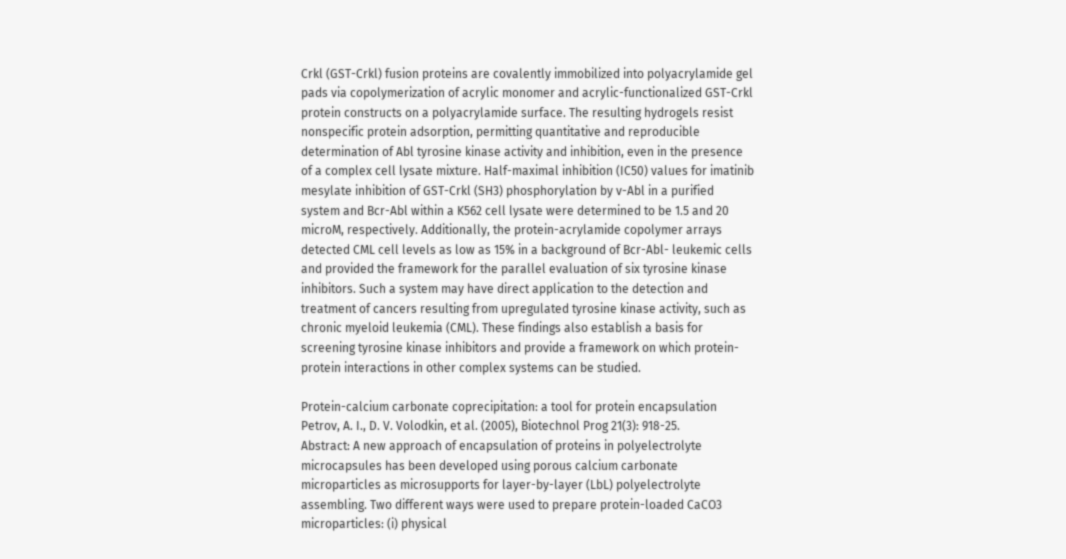Crkl (GST-Crkl) fusion proteins are covalently immobilized into polyacrylamide gel pads via copolymerization of acrylic monomer and acrylic-functionalized GST-Crkl protein constructs on a polyacrylamide surface. The resulting hydrogels resist nonspecific protein adsorption, permitting quantitative and reproducible determination of Abl tyrosine kinase activity and inhibition, even in the presence of a complex cell lysate mixture. Half-maximal inhibition (IC50) values for imatinib mesylate inhibition of GST-Crkl (SH3) phosphorylation by v-Abl in a purified system and Bcr-Abl within a K562 cell lysate were determined to be 1.5 and 20 microM, respectively. Additionally, the protein-acrylamide copolymer arrays detected CML cell levels as low as 15% in a background of Bcr-Abl- leukemic cells and provided the framework for the parallel evaluation of six tyrosine kinase inhibitors. Such a system may have direct application to the detection and treatment of cancers resulting from upregulated tyrosine kinase activity, such as chronic myeloid leukemia (CML). These findings also establish a basis for screening tyrosine kinase inhibitors and provide a framework on which protein-protein interactions in other complex systems can be studied.

Protein-calcium carbonate coprecipitation: a tool for protein encapsulation
Petrov, A. I., D. V. Volodkin, et al. (2005), Biotechnol Prog 21(3): 918-25.
Abstract: A new approach of encapsulation of proteins in polyelectrolyte microcapsules has been developed using porous calcium carbonate microparticles as microsupports for layer-by-layer (LbL) polyelectrolyte assembling. Two different ways were used to prepare protein-loaded CaCO3 microparticles: (i) physical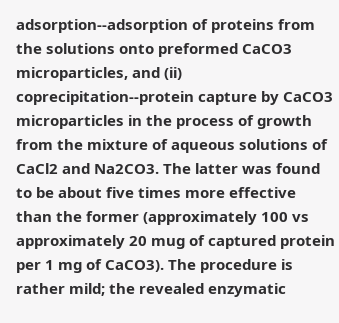adsorption--adsorption of proteins from the solutions onto preformed CaCO3 microparticles, and (ii) coprecipitation--protein capture by CaCO3 microparticles in the process of growth from the mixture of aqueous solutions of CaCl2 and Na2CO3. The latter was found to be about five times more effective than the former (approximately 100 vs approximately 20 mug of captured protein per 1 mg of CaCO3). The procedure is rather mild; the revealed enzymatic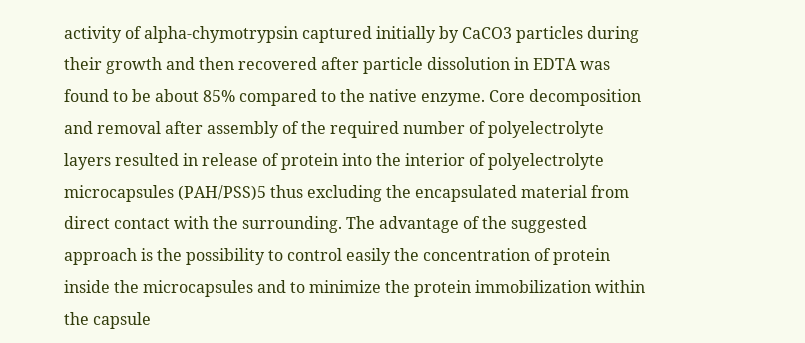activity of alpha-chymotrypsin captured initially by CaCO3 particles during their growth and then recovered after particle dissolution in EDTA was found to be about 85% compared to the native enzyme. Core decomposition and removal after assembly of the required number of polyelectrolyte layers resulted in release of protein into the interior of polyelectrolyte microcapsules (PAH/PSS)5 thus excluding the encapsulated material from direct contact with the surrounding. The advantage of the suggested approach is the possibility to control easily the concentration of protein inside the microcapsules and to minimize the protein immobilization within the capsule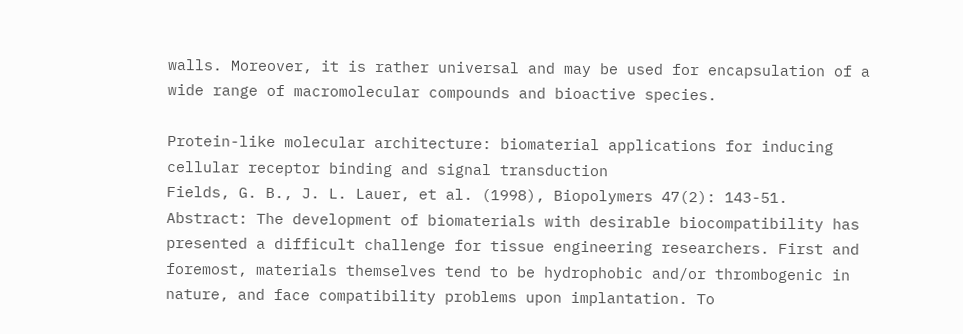walls. Moreover, it is rather universal and may be used for encapsulation of a wide range of macromolecular compounds and bioactive species.

Protein-like molecular architecture: biomaterial applications for inducing cellular receptor binding and signal transduction
Fields, G. B., J. L. Lauer, et al. (1998), Biopolymers 47(2): 143-51.
Abstract: The development of biomaterials with desirable biocompatibility has presented a difficult challenge for tissue engineering researchers. First and foremost, materials themselves tend to be hydrophobic and/or thrombogenic in nature, and face compatibility problems upon implantation. To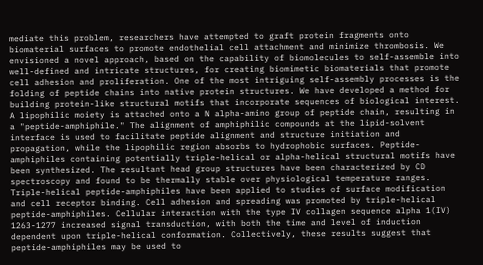mediate this problem, researchers have attempted to graft protein fragments onto biomaterial surfaces to promote endothelial cell attachment and minimize thrombosis. We envisioned a novel approach, based on the capability of biomolecules to self-assemble into well-defined and intricate structures, for creating biomimetic biomaterials that promote cell adhesion and proliferation. One of the most intriguing self-assembly processes is the folding of peptide chains into native protein structures. We have developed a method for building protein-like structural motifs that incorporate sequences of biological interest. A lipophilic moiety is attached onto a N alpha-amino group of peptide chain, resulting in a "peptide-amphiphile." The alignment of amphiphilic compounds at the lipid-solvent interface is used to facilitate peptide alignment and structure initiation and propagation, while the lipophilic region absorbs to hydrophobic surfaces. Peptide-amphiphiles containing potentially triple-helical or alpha-helical structural motifs have been synthesized. The resultant head group structures have been characterized by CD spectroscopy and found to be thermally stable over physiological temperature ranges. Triple-helical peptide-amphiphiles have been applied to studies of surface modification and cell receptor binding. Cell adhesion and spreading was promoted by triple-helical peptide-amphiphiles. Cellular interaction with the type IV collagen sequence alpha 1(IV) 1263-1277 increased signal transduction, with both the time and level of induction dependent upon triple-helical conformation. Collectively, these results suggest that peptide-amphiphiles may be used to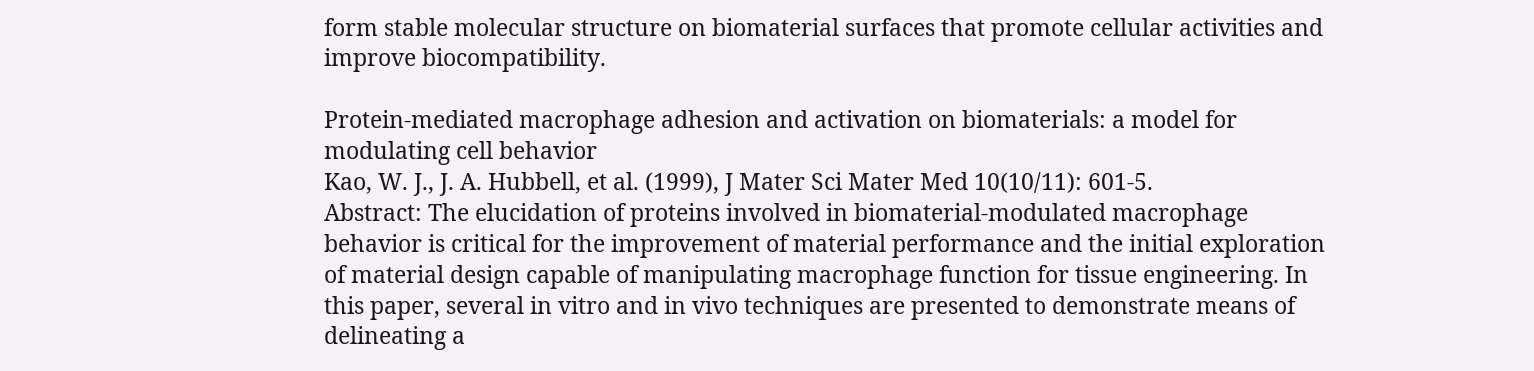form stable molecular structure on biomaterial surfaces that promote cellular activities and improve biocompatibility.

Protein-mediated macrophage adhesion and activation on biomaterials: a model for modulating cell behavior
Kao, W. J., J. A. Hubbell, et al. (1999), J Mater Sci Mater Med 10(10/11): 601-5.
Abstract: The elucidation of proteins involved in biomaterial-modulated macrophage behavior is critical for the improvement of material performance and the initial exploration of material design capable of manipulating macrophage function for tissue engineering. In this paper, several in vitro and in vivo techniques are presented to demonstrate means of delineating a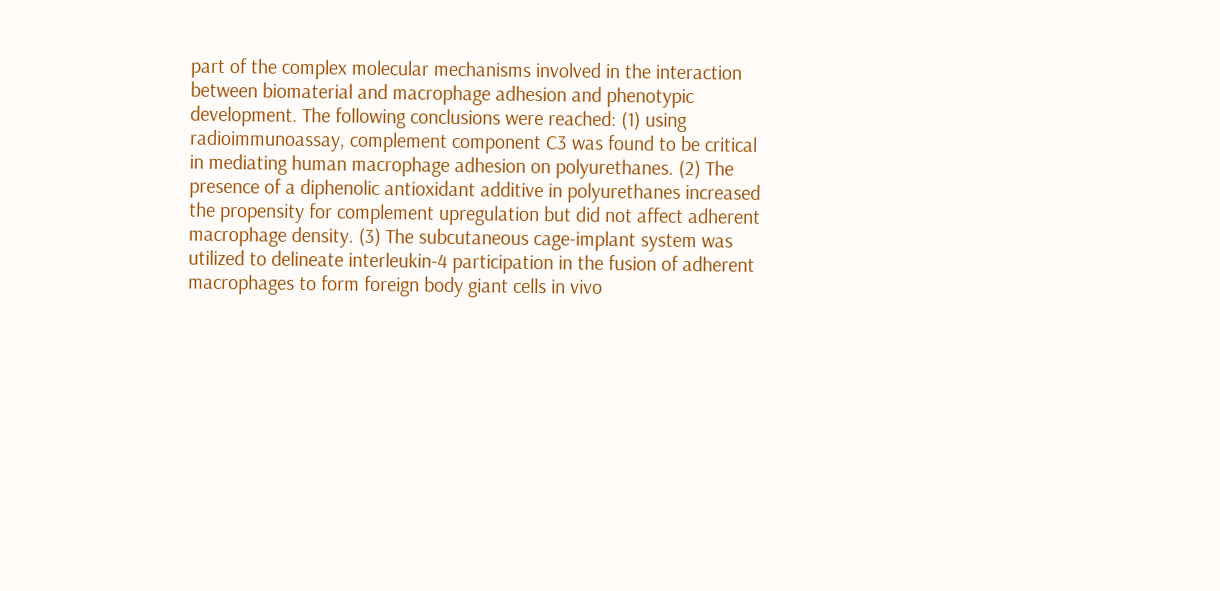part of the complex molecular mechanisms involved in the interaction between biomaterial and macrophage adhesion and phenotypic development. The following conclusions were reached: (1) using radioimmunoassay, complement component C3 was found to be critical in mediating human macrophage adhesion on polyurethanes. (2) The presence of a diphenolic antioxidant additive in polyurethanes increased the propensity for complement upregulation but did not affect adherent macrophage density. (3) The subcutaneous cage-implant system was utilized to delineate interleukin-4 participation in the fusion of adherent macrophages to form foreign body giant cells in vivo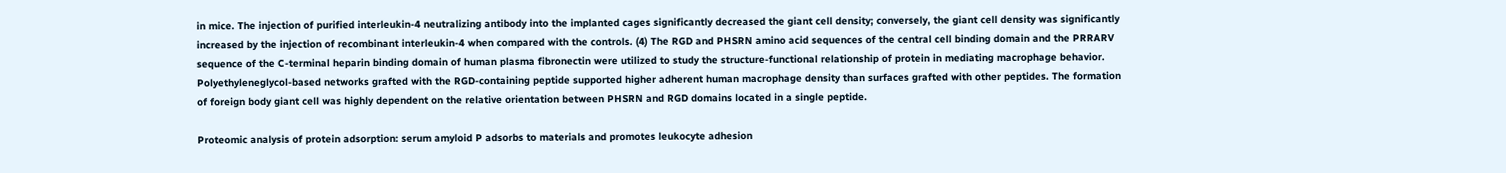in mice. The injection of purified interleukin-4 neutralizing antibody into the implanted cages significantly decreased the giant cell density; conversely, the giant cell density was significantly increased by the injection of recombinant interleukin-4 when compared with the controls. (4) The RGD and PHSRN amino acid sequences of the central cell binding domain and the PRRARV sequence of the C-terminal heparin binding domain of human plasma fibronectin were utilized to study the structure-functional relationship of protein in mediating macrophage behavior. Polyethyleneglycol-based networks grafted with the RGD-containing peptide supported higher adherent human macrophage density than surfaces grafted with other peptides. The formation of foreign body giant cell was highly dependent on the relative orientation between PHSRN and RGD domains located in a single peptide.

Proteomic analysis of protein adsorption: serum amyloid P adsorbs to materials and promotes leukocyte adhesion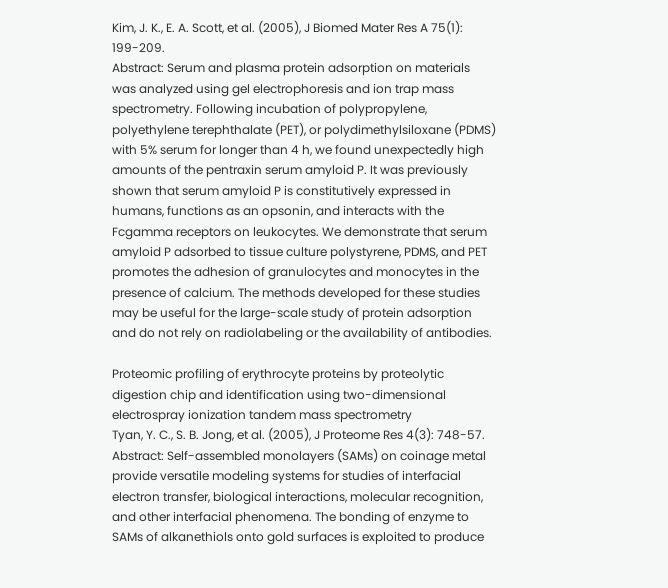Kim, J. K., E. A. Scott, et al. (2005), J Biomed Mater Res A 75(1): 199-209.
Abstract: Serum and plasma protein adsorption on materials was analyzed using gel electrophoresis and ion trap mass spectrometry. Following incubation of polypropylene, polyethylene terephthalate (PET), or polydimethylsiloxane (PDMS) with 5% serum for longer than 4 h, we found unexpectedly high amounts of the pentraxin serum amyloid P. It was previously shown that serum amyloid P is constitutively expressed in humans, functions as an opsonin, and interacts with the Fcgamma receptors on leukocytes. We demonstrate that serum amyloid P adsorbed to tissue culture polystyrene, PDMS, and PET promotes the adhesion of granulocytes and monocytes in the presence of calcium. The methods developed for these studies may be useful for the large-scale study of protein adsorption and do not rely on radiolabeling or the availability of antibodies.

Proteomic profiling of erythrocyte proteins by proteolytic digestion chip and identification using two-dimensional electrospray ionization tandem mass spectrometry
Tyan, Y. C., S. B. Jong, et al. (2005), J Proteome Res 4(3): 748-57.
Abstract: Self-assembled monolayers (SAMs) on coinage metal provide versatile modeling systems for studies of interfacial electron transfer, biological interactions, molecular recognition, and other interfacial phenomena. The bonding of enzyme to SAMs of alkanethiols onto gold surfaces is exploited to produce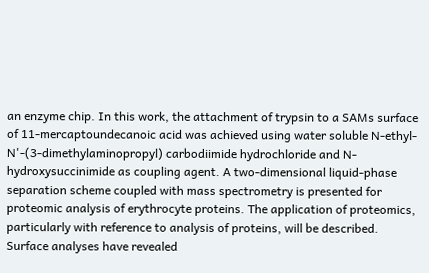an enzyme chip. In this work, the attachment of trypsin to a SAMs surface of 11-mercaptoundecanoic acid was achieved using water soluble N-ethyl-N'-(3-dimethylaminopropyl) carbodiimide hydrochloride and N-hydroxysuccinimide as coupling agent. A two-dimensional liquid-phase separation scheme coupled with mass spectrometry is presented for proteomic analysis of erythrocyte proteins. The application of proteomics, particularly with reference to analysis of proteins, will be described. Surface analyses have revealed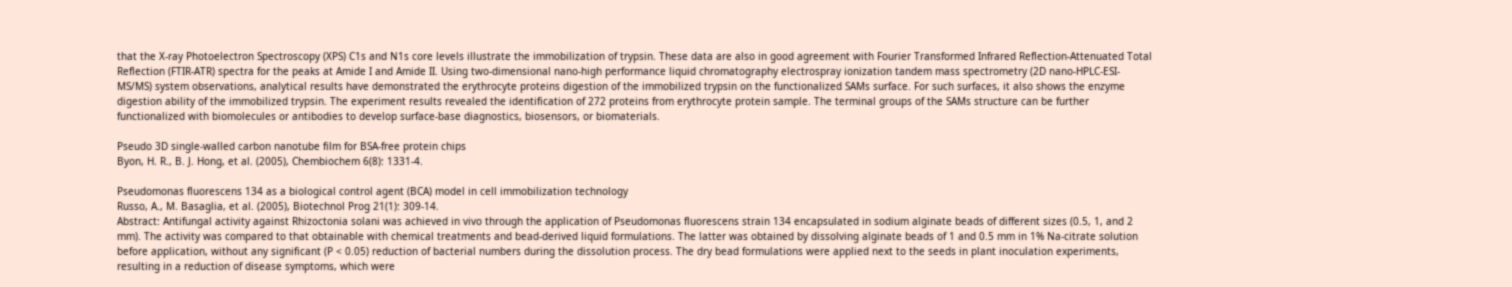that the X-ray Photoelectron Spectroscopy (XPS) C1s and N1s core levels illustrate the immobilization of trypsin. These data are also in good agreement with Fourier Transformed Infrared Reflection-Attenuated Total Reflection (FTIR-ATR) spectra for the peaks at Amide I and Amide II. Using two-dimensional nano-high performance liquid chromatography electrospray ionization tandem mass spectrometry (2D nano-HPLC-ESI-MS/MS) system observations, analytical results have demonstrated the erythrocyte proteins digestion of the immobilized trypsin on the functionalized SAMs surface. For such surfaces, it also shows the enzyme digestion ability of the immobilized trypsin. The experiment results revealed the identification of 272 proteins from erythrocyte protein sample. The terminal groups of the SAMs structure can be further functionalized with biomolecules or antibodies to develop surface-base diagnostics, biosensors, or biomaterials.

Pseudo 3D single-walled carbon nanotube film for BSA-free protein chips
Byon, H. R., B. J. Hong, et al. (2005), Chembiochem 6(8): 1331-4.

Pseudomonas fluorescens 134 as a biological control agent (BCA) model in cell immobilization technology
Russo, A., M. Basaglia, et al. (2005), Biotechnol Prog 21(1): 309-14.
Abstract: Antifungal activity against Rhizoctonia solani was achieved in vivo through the application of Pseudomonas fluorescens strain 134 encapsulated in sodium alginate beads of different sizes (0.5, 1, and 2 mm). The activity was compared to that obtainable with chemical treatments and bead-derived liquid formulations. The latter was obtained by dissolving alginate beads of 1 and 0.5 mm in 1% Na-citrate solution before application, without any significant (P < 0.05) reduction of bacterial numbers during the dissolution process. The dry bead formulations were applied next to the seeds in plant inoculation experiments, resulting in a reduction of disease symptoms, which were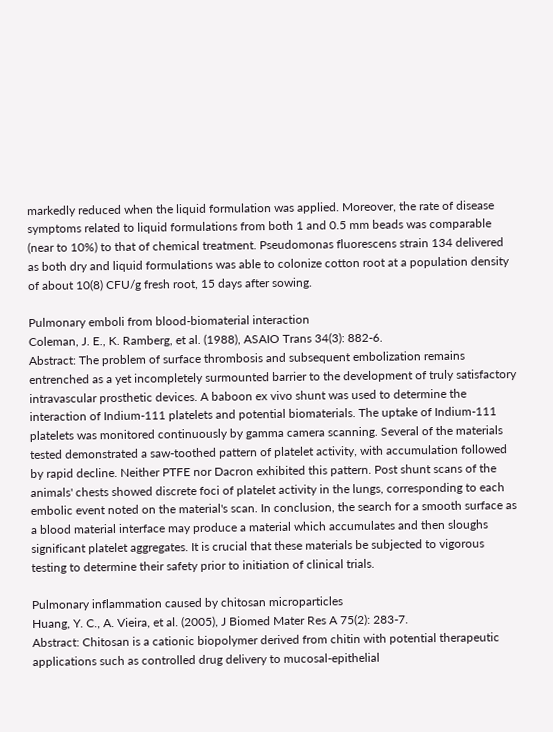markedly reduced when the liquid formulation was applied. Moreover, the rate of disease symptoms related to liquid formulations from both 1 and 0.5 mm beads was comparable (near to 10%) to that of chemical treatment. Pseudomonas fluorescens strain 134 delivered as both dry and liquid formulations was able to colonize cotton root at a population density of about 10(8) CFU/g fresh root, 15 days after sowing.

Pulmonary emboli from blood-biomaterial interaction
Coleman, J. E., K. Ramberg, et al. (1988), ASAIO Trans 34(3): 882-6.
Abstract: The problem of surface thrombosis and subsequent embolization remains entrenched as a yet incompletely surmounted barrier to the development of truly satisfactory intravascular prosthetic devices. A baboon ex vivo shunt was used to determine the interaction of Indium-111 platelets and potential biomaterials. The uptake of Indium-111 platelets was monitored continuously by gamma camera scanning. Several of the materials tested demonstrated a saw-toothed pattern of platelet activity, with accumulation followed by rapid decline. Neither PTFE nor Dacron exhibited this pattern. Post shunt scans of the animals' chests showed discrete foci of platelet activity in the lungs, corresponding to each embolic event noted on the material's scan. In conclusion, the search for a smooth surface as a blood material interface may produce a material which accumulates and then sloughs significant platelet aggregates. It is crucial that these materials be subjected to vigorous testing to determine their safety prior to initiation of clinical trials.

Pulmonary inflammation caused by chitosan microparticles
Huang, Y. C., A. Vieira, et al. (2005), J Biomed Mater Res A 75(2): 283-7.
Abstract: Chitosan is a cationic biopolymer derived from chitin with potential therapeutic applications such as controlled drug delivery to mucosal-epithelial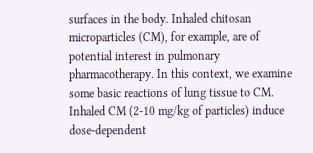surfaces in the body. Inhaled chitosan microparticles (CM), for example, are of potential interest in pulmonary pharmacotherapy. In this context, we examine some basic reactions of lung tissue to CM. Inhaled CM (2-10 mg/kg of particles) induce dose-dependent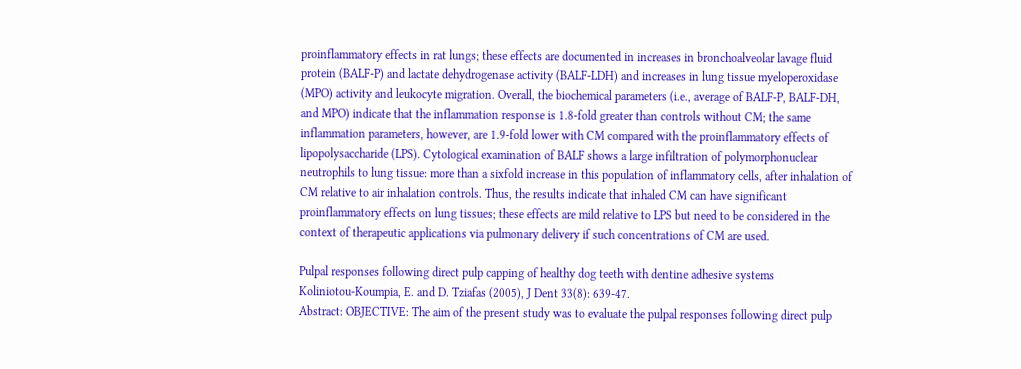proinflammatory effects in rat lungs; these effects are documented in increases in bronchoalveolar lavage fluid protein (BALF-P) and lactate dehydrogenase activity (BALF-LDH) and increases in lung tissue myeloperoxidase (MPO) activity and leukocyte migration. Overall, the biochemical parameters (i.e., average of BALF-P, BALF-DH, and MPO) indicate that the inflammation response is 1.8-fold greater than controls without CM; the same inflammation parameters, however, are 1.9-fold lower with CM compared with the proinflammatory effects of lipopolysaccharide (LPS). Cytological examination of BALF shows a large infiltration of polymorphonuclear neutrophils to lung tissue: more than a sixfold increase in this population of inflammatory cells, after inhalation of CM relative to air inhalation controls. Thus, the results indicate that inhaled CM can have significant proinflammatory effects on lung tissues; these effects are mild relative to LPS but need to be considered in the context of therapeutic applications via pulmonary delivery if such concentrations of CM are used.

Pulpal responses following direct pulp capping of healthy dog teeth with dentine adhesive systems
Koliniotou-Koumpia, E. and D. Tziafas (2005), J Dent 33(8): 639-47.
Abstract: OBJECTIVE: The aim of the present study was to evaluate the pulpal responses following direct pulp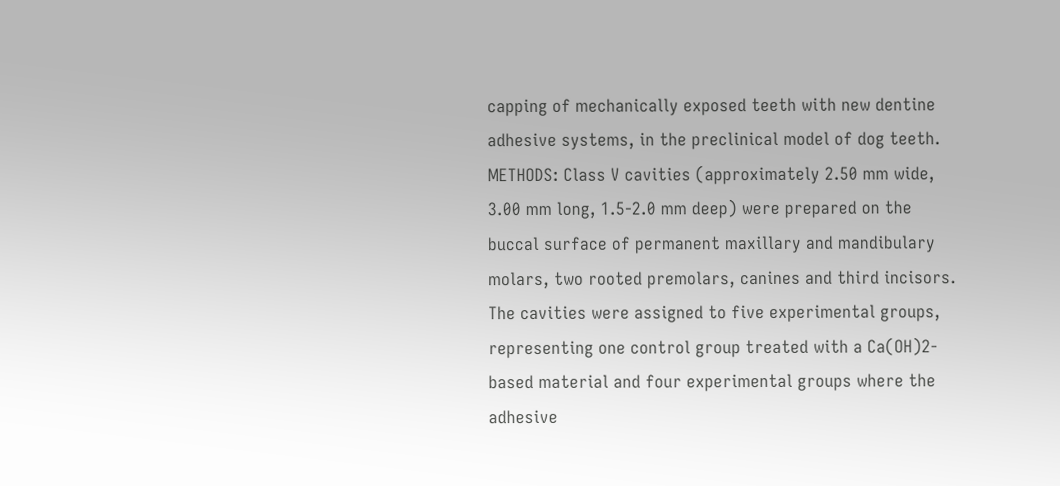capping of mechanically exposed teeth with new dentine adhesive systems, in the preclinical model of dog teeth. METHODS: Class V cavities (approximately 2.50 mm wide, 3.00 mm long, 1.5-2.0 mm deep) were prepared on the buccal surface of permanent maxillary and mandibulary molars, two rooted premolars, canines and third incisors. The cavities were assigned to five experimental groups, representing one control group treated with a Ca(OH)2-based material and four experimental groups where the adhesive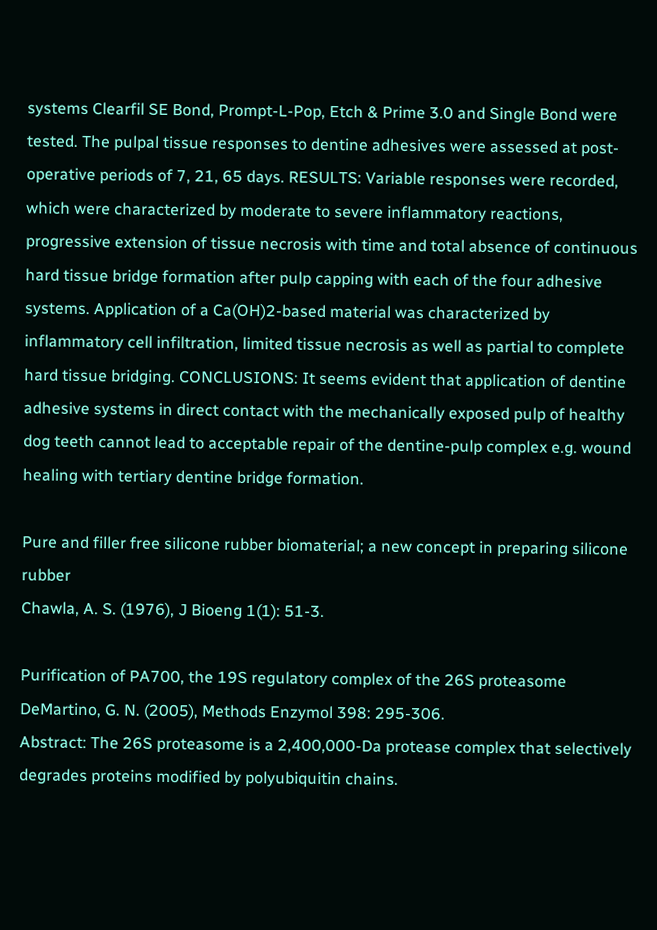systems Clearfil SE Bond, Prompt-L-Pop, Etch & Prime 3.0 and Single Bond were tested. The pulpal tissue responses to dentine adhesives were assessed at post-operative periods of 7, 21, 65 days. RESULTS: Variable responses were recorded, which were characterized by moderate to severe inflammatory reactions, progressive extension of tissue necrosis with time and total absence of continuous hard tissue bridge formation after pulp capping with each of the four adhesive systems. Application of a Ca(OH)2-based material was characterized by inflammatory cell infiltration, limited tissue necrosis as well as partial to complete hard tissue bridging. CONCLUSIONS: It seems evident that application of dentine adhesive systems in direct contact with the mechanically exposed pulp of healthy dog teeth cannot lead to acceptable repair of the dentine-pulp complex e.g. wound healing with tertiary dentine bridge formation.

Pure and filler free silicone rubber biomaterial; a new concept in preparing silicone rubber
Chawla, A. S. (1976), J Bioeng 1(1): 51-3.

Purification of PA700, the 19S regulatory complex of the 26S proteasome
DeMartino, G. N. (2005), Methods Enzymol 398: 295-306.
Abstract: The 26S proteasome is a 2,400,000-Da protease complex that selectively degrades proteins modified by polyubiquitin chains.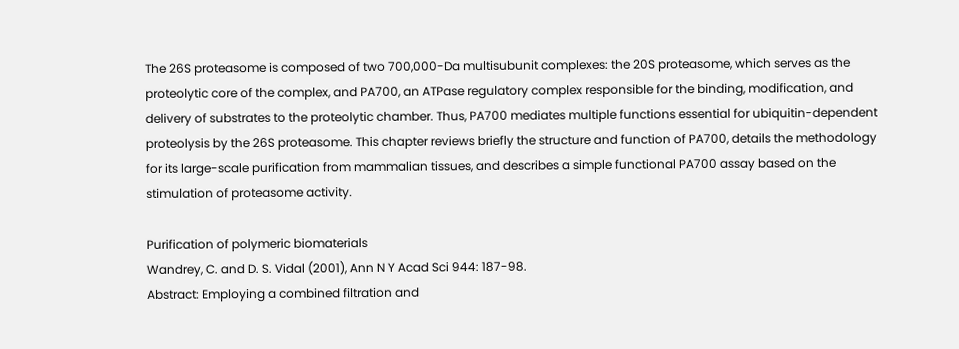The 26S proteasome is composed of two 700,000-Da multisubunit complexes: the 20S proteasome, which serves as the proteolytic core of the complex, and PA700, an ATPase regulatory complex responsible for the binding, modification, and delivery of substrates to the proteolytic chamber. Thus, PA700 mediates multiple functions essential for ubiquitin-dependent proteolysis by the 26S proteasome. This chapter reviews briefly the structure and function of PA700, details the methodology for its large-scale purification from mammalian tissues, and describes a simple functional PA700 assay based on the stimulation of proteasome activity.

Purification of polymeric biomaterials
Wandrey, C. and D. S. Vidal (2001), Ann N Y Acad Sci 944: 187-98.
Abstract: Employing a combined filtration and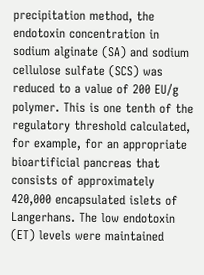precipitation method, the endotoxin concentration in sodium alginate (SA) and sodium cellulose sulfate (SCS) was reduced to a value of 200 EU/g polymer. This is one tenth of the regulatory threshold calculated, for example, for an appropriate bioartificial pancreas that consists of approximately 420,000 encapsulated islets of Langerhans. The low endotoxin (ET) levels were maintained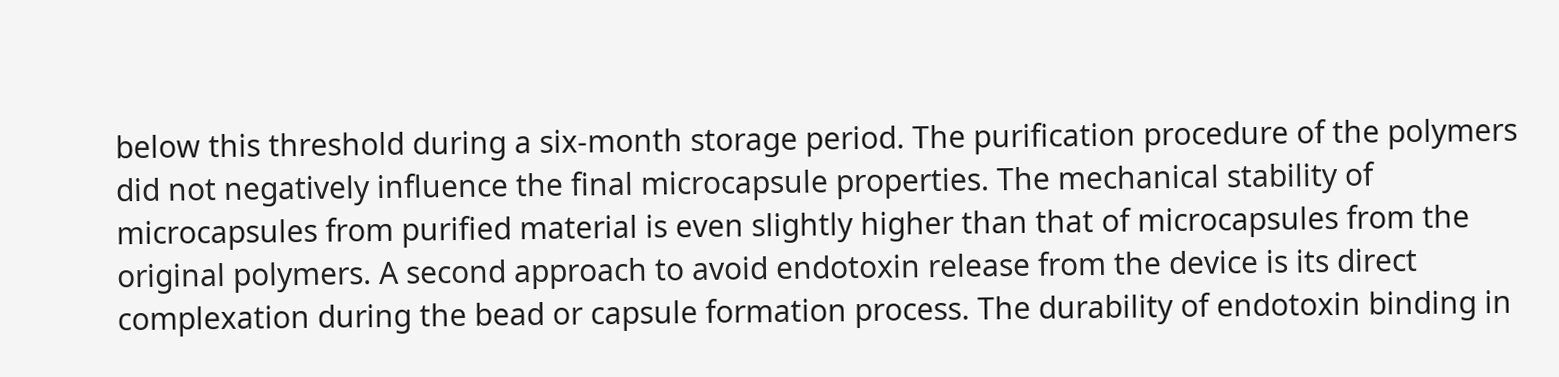below this threshold during a six-month storage period. The purification procedure of the polymers did not negatively influence the final microcapsule properties. The mechanical stability of microcapsules from purified material is even slightly higher than that of microcapsules from the original polymers. A second approach to avoid endotoxin release from the device is its direct complexation during the bead or capsule formation process. The durability of endotoxin binding in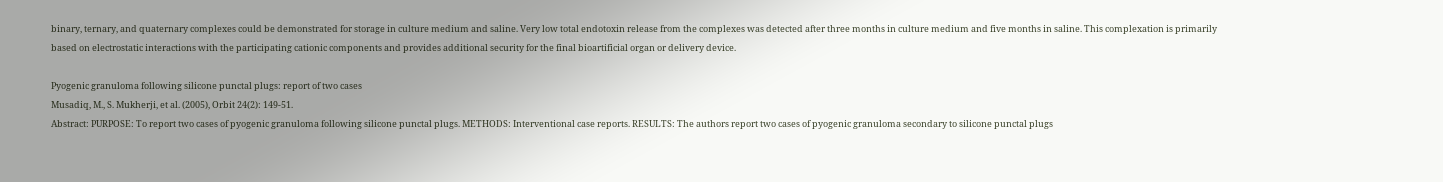binary, ternary, and quaternary complexes could be demonstrated for storage in culture medium and saline. Very low total endotoxin release from the complexes was detected after three months in culture medium and five months in saline. This complexation is primarily based on electrostatic interactions with the participating cationic components and provides additional security for the final bioartificial organ or delivery device.

Pyogenic granuloma following silicone punctal plugs: report of two cases
Musadiq, M., S. Mukherji, et al. (2005), Orbit 24(2): 149-51.
Abstract: PURPOSE: To report two cases of pyogenic granuloma following silicone punctal plugs. METHODS: Interventional case reports. RESULTS: The authors report two cases of pyogenic granuloma secondary to silicone punctal plugs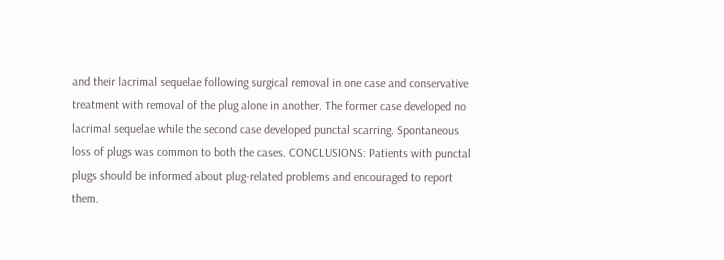and their lacrimal sequelae following surgical removal in one case and conservative treatment with removal of the plug alone in another. The former case developed no lacrimal sequelae while the second case developed punctal scarring. Spontaneous loss of plugs was common to both the cases. CONCLUSIONS: Patients with punctal plugs should be informed about plug-related problems and encouraged to report them.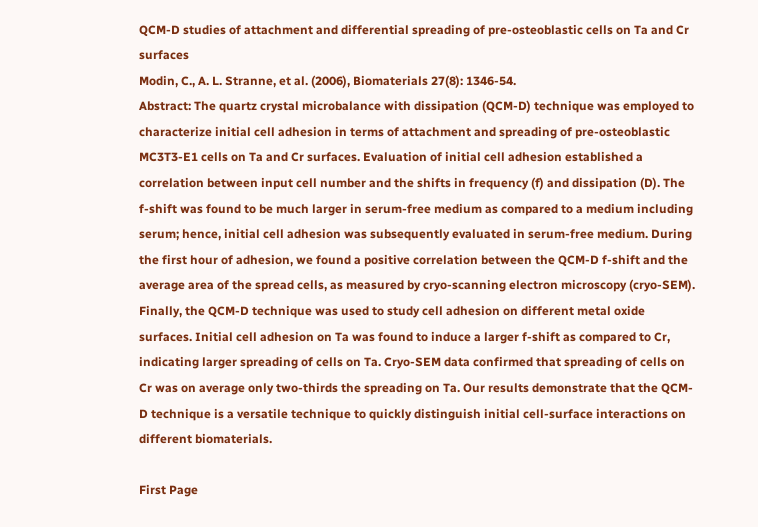QCM-D studies of attachment and differential spreading of pre-osteoblastic cells on Ta and Cr surfaces
Modin, C., A. L. Stranne, et al. (2006), Biomaterials 27(8): 1346-54.
Abstract: The quartz crystal microbalance with dissipation (QCM-D) technique was employed to characterize initial cell adhesion in terms of attachment and spreading of pre-osteoblastic MC3T3-E1 cells on Ta and Cr surfaces. Evaluation of initial cell adhesion established a correlation between input cell number and the shifts in frequency (f) and dissipation (D). The f-shift was found to be much larger in serum-free medium as compared to a medium including serum; hence, initial cell adhesion was subsequently evaluated in serum-free medium. During the first hour of adhesion, we found a positive correlation between the QCM-D f-shift and the average area of the spread cells, as measured by cryo-scanning electron microscopy (cryo-SEM). Finally, the QCM-D technique was used to study cell adhesion on different metal oxide surfaces. Initial cell adhesion on Ta was found to induce a larger f-shift as compared to Cr, indicating larger spreading of cells on Ta. Cryo-SEM data confirmed that spreading of cells on Cr was on average only two-thirds the spreading on Ta. Our results demonstrate that the QCM-D technique is a versatile technique to quickly distinguish initial cell-surface interactions on different biomaterials.

First Page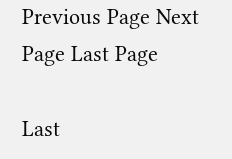Previous Page Next Page Last Page

Last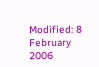Modified: 8 February 2006